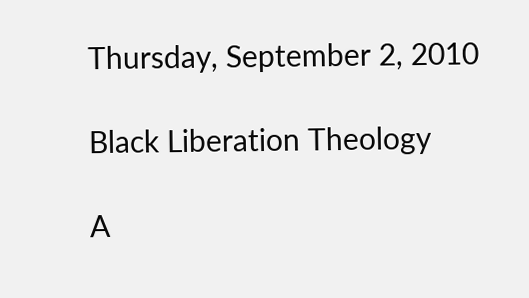Thursday, September 2, 2010

Black Liberation Theology

A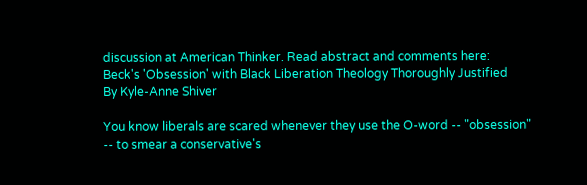discussion at American Thinker. Read abstract and comments here:
Beck's 'Obsession' with Black Liberation Theology Thoroughly Justified
By Kyle-Anne Shiver

You know liberals are scared whenever they use the O-word -- "obsession" -- to smear a conservative's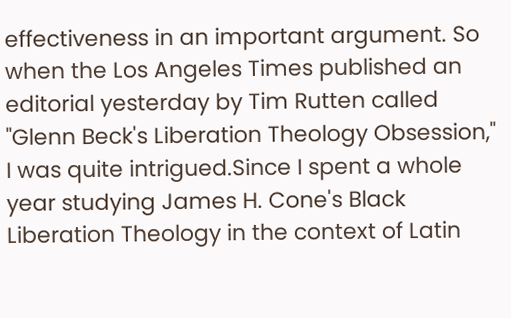effectiveness in an important argument. So when the Los Angeles Times published an editorial yesterday by Tim Rutten called "Glenn Beck's Liberation Theology Obsession," I was quite intrigued.Since I spent a whole year studying James H. Cone's Black Liberation Theology in the context of Latin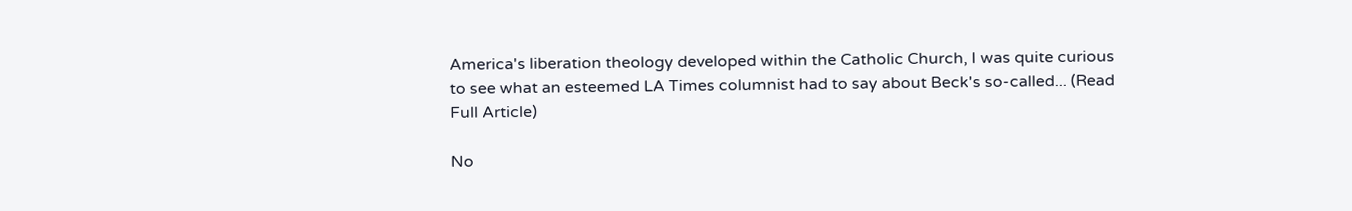America's liberation theology developed within the Catholic Church, I was quite curious to see what an esteemed LA Times columnist had to say about Beck's so-called... (Read Full Article)

No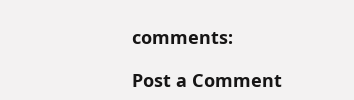comments:

Post a Comment